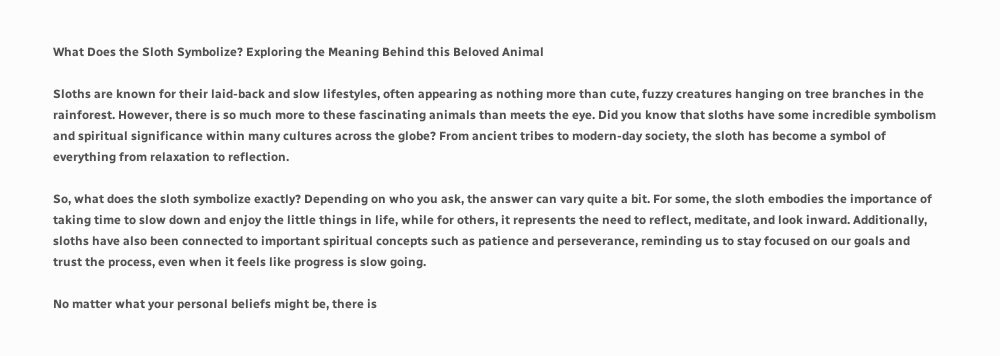What Does the Sloth Symbolize? Exploring the Meaning Behind this Beloved Animal

Sloths are known for their laid-back and slow lifestyles, often appearing as nothing more than cute, fuzzy creatures hanging on tree branches in the rainforest. However, there is so much more to these fascinating animals than meets the eye. Did you know that sloths have some incredible symbolism and spiritual significance within many cultures across the globe? From ancient tribes to modern-day society, the sloth has become a symbol of everything from relaxation to reflection.

So, what does the sloth symbolize exactly? Depending on who you ask, the answer can vary quite a bit. For some, the sloth embodies the importance of taking time to slow down and enjoy the little things in life, while for others, it represents the need to reflect, meditate, and look inward. Additionally, sloths have also been connected to important spiritual concepts such as patience and perseverance, reminding us to stay focused on our goals and trust the process, even when it feels like progress is slow going.

No matter what your personal beliefs might be, there is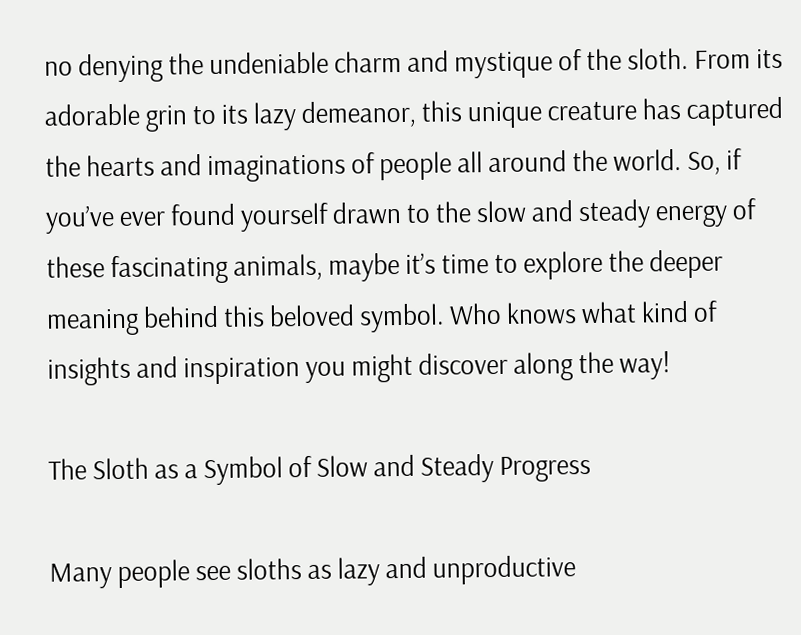no denying the undeniable charm and mystique of the sloth. From its adorable grin to its lazy demeanor, this unique creature has captured the hearts and imaginations of people all around the world. So, if you’ve ever found yourself drawn to the slow and steady energy of these fascinating animals, maybe it’s time to explore the deeper meaning behind this beloved symbol. Who knows what kind of insights and inspiration you might discover along the way!

The Sloth as a Symbol of Slow and Steady Progress

Many people see sloths as lazy and unproductive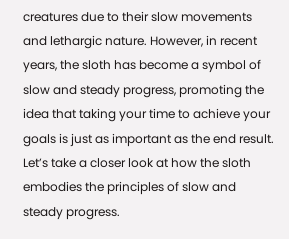creatures due to their slow movements and lethargic nature. However, in recent years, the sloth has become a symbol of slow and steady progress, promoting the idea that taking your time to achieve your goals is just as important as the end result. Let’s take a closer look at how the sloth embodies the principles of slow and steady progress.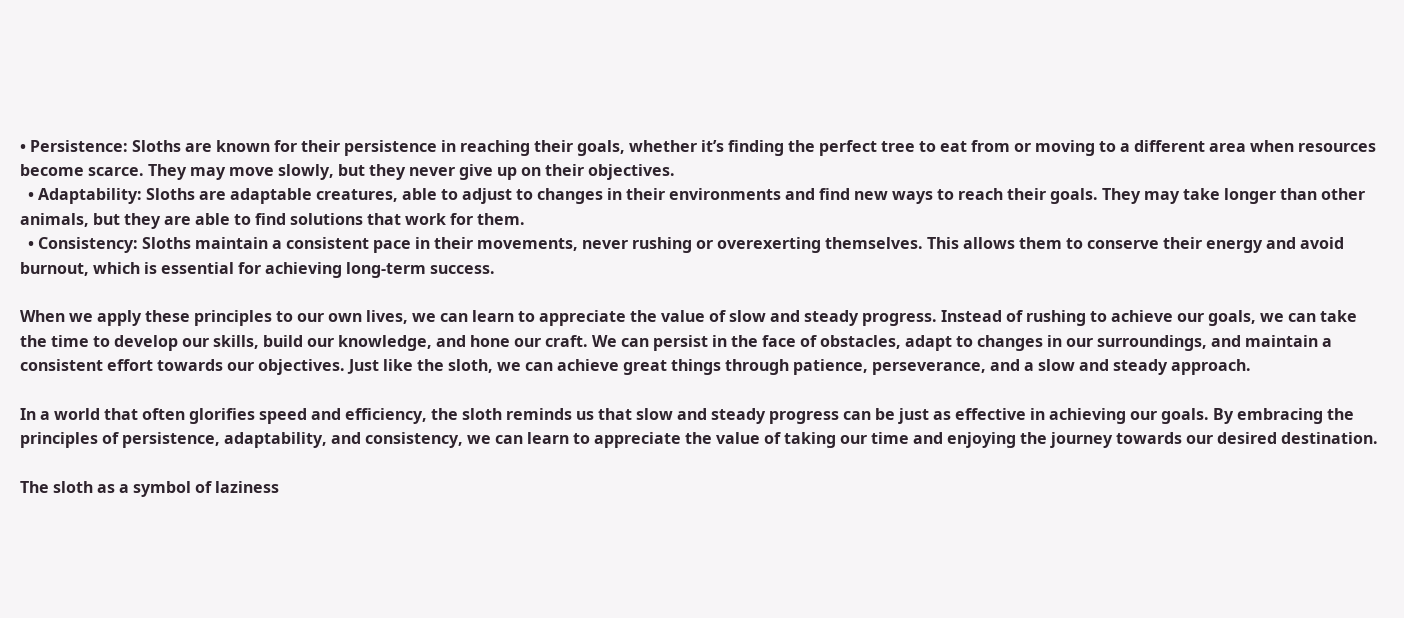• Persistence: Sloths are known for their persistence in reaching their goals, whether it’s finding the perfect tree to eat from or moving to a different area when resources become scarce. They may move slowly, but they never give up on their objectives.
  • Adaptability: Sloths are adaptable creatures, able to adjust to changes in their environments and find new ways to reach their goals. They may take longer than other animals, but they are able to find solutions that work for them.
  • Consistency: Sloths maintain a consistent pace in their movements, never rushing or overexerting themselves. This allows them to conserve their energy and avoid burnout, which is essential for achieving long-term success.

When we apply these principles to our own lives, we can learn to appreciate the value of slow and steady progress. Instead of rushing to achieve our goals, we can take the time to develop our skills, build our knowledge, and hone our craft. We can persist in the face of obstacles, adapt to changes in our surroundings, and maintain a consistent effort towards our objectives. Just like the sloth, we can achieve great things through patience, perseverance, and a slow and steady approach.

In a world that often glorifies speed and efficiency, the sloth reminds us that slow and steady progress can be just as effective in achieving our goals. By embracing the principles of persistence, adaptability, and consistency, we can learn to appreciate the value of taking our time and enjoying the journey towards our desired destination.

The sloth as a symbol of laziness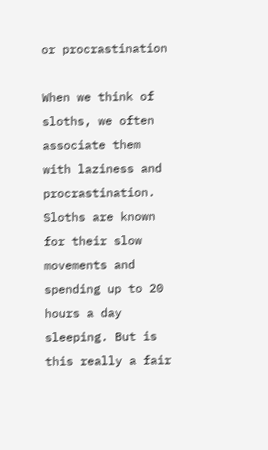or procrastination

When we think of sloths, we often associate them with laziness and procrastination. Sloths are known for their slow movements and spending up to 20 hours a day sleeping. But is this really a fair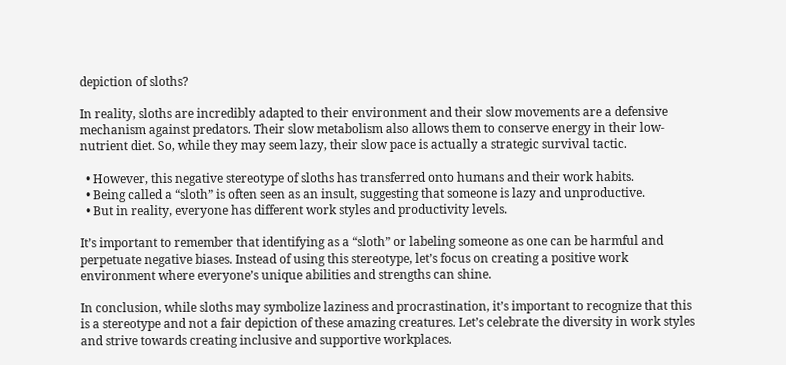depiction of sloths?

In reality, sloths are incredibly adapted to their environment and their slow movements are a defensive mechanism against predators. Their slow metabolism also allows them to conserve energy in their low-nutrient diet. So, while they may seem lazy, their slow pace is actually a strategic survival tactic.

  • However, this negative stereotype of sloths has transferred onto humans and their work habits.
  • Being called a “sloth” is often seen as an insult, suggesting that someone is lazy and unproductive.
  • But in reality, everyone has different work styles and productivity levels.

It’s important to remember that identifying as a “sloth” or labeling someone as one can be harmful and perpetuate negative biases. Instead of using this stereotype, let’s focus on creating a positive work environment where everyone’s unique abilities and strengths can shine.

In conclusion, while sloths may symbolize laziness and procrastination, it’s important to recognize that this is a stereotype and not a fair depiction of these amazing creatures. Let’s celebrate the diversity in work styles and strive towards creating inclusive and supportive workplaces.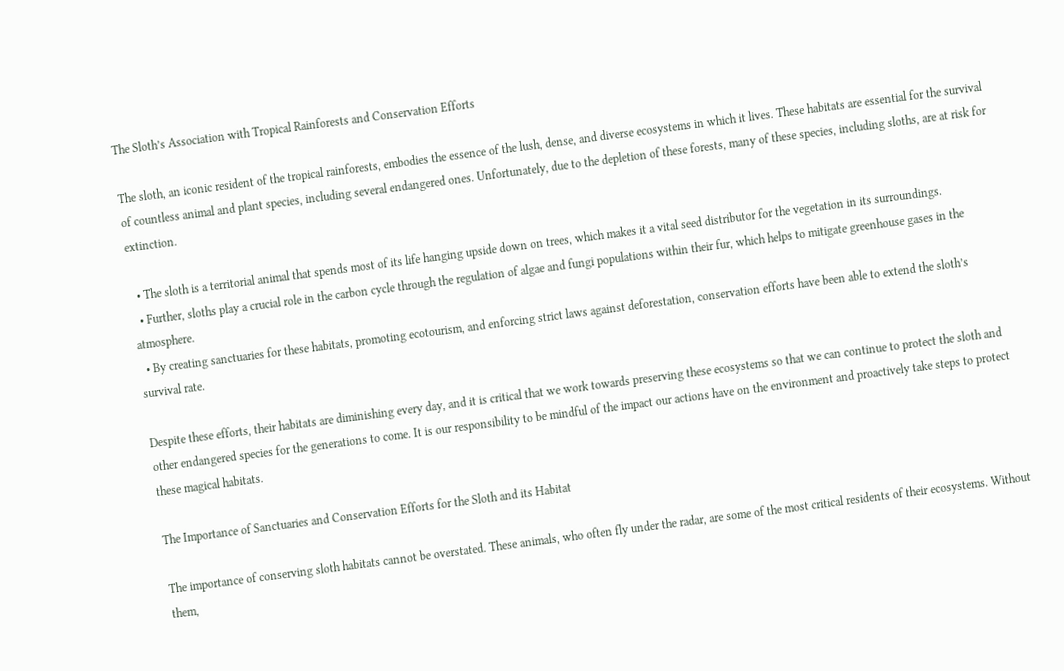The Sloth’s Association with Tropical Rainforests and Conservation Efforts

The sloth, an iconic resident of the tropical rainforests, embodies the essence of the lush, dense, and diverse ecosystems in which it lives. These habitats are essential for the survival of countless animal and plant species, including several endangered ones. Unfortunately, due to the depletion of these forests, many of these species, including sloths, are at risk for extinction.

  • The sloth is a territorial animal that spends most of its life hanging upside down on trees, which makes it a vital seed distributor for the vegetation in its surroundings.
  • Further, sloths play a crucial role in the carbon cycle through the regulation of algae and fungi populations within their fur, which helps to mitigate greenhouse gases in the atmosphere.
  • By creating sanctuaries for these habitats, promoting ecotourism, and enforcing strict laws against deforestation, conservation efforts have been able to extend the sloth’s survival rate.

Despite these efforts, their habitats are diminishing every day, and it is critical that we work towards preserving these ecosystems so that we can continue to protect the sloth and other endangered species for the generations to come. It is our responsibility to be mindful of the impact our actions have on the environment and proactively take steps to protect these magical habitats.

The Importance of Sanctuaries and Conservation Efforts for the Sloth and its Habitat

The importance of conserving sloth habitats cannot be overstated. These animals, who often fly under the radar, are some of the most critical residents of their ecosystems. Without them,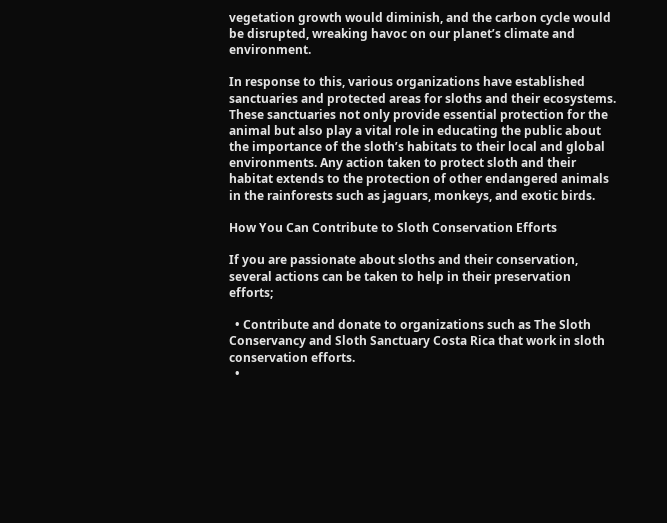vegetation growth would diminish, and the carbon cycle would be disrupted, wreaking havoc on our planet’s climate and environment.

In response to this, various organizations have established sanctuaries and protected areas for sloths and their ecosystems. These sanctuaries not only provide essential protection for the animal but also play a vital role in educating the public about the importance of the sloth’s habitats to their local and global environments. Any action taken to protect sloth and their habitat extends to the protection of other endangered animals in the rainforests such as jaguars, monkeys, and exotic birds.

How You Can Contribute to Sloth Conservation Efforts

If you are passionate about sloths and their conservation, several actions can be taken to help in their preservation efforts;

  • Contribute and donate to organizations such as The Sloth Conservancy and Sloth Sanctuary Costa Rica that work in sloth conservation efforts.
  •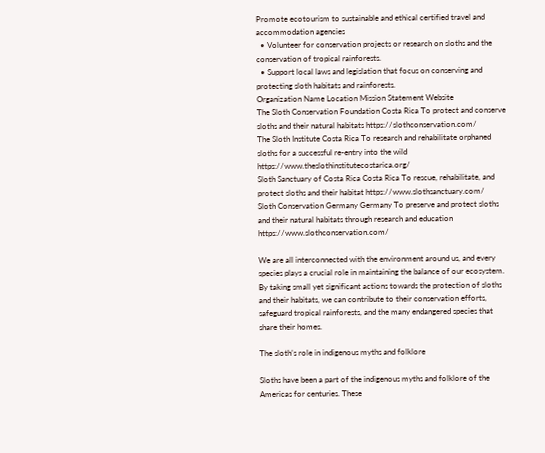Promote ecotourism to sustainable and ethical certified travel and accommodation agencies
  • Volunteer for conservation projects or research on sloths and the conservation of tropical rainforests.
  • Support local laws and legislation that focus on conserving and protecting sloth habitats and rainforests.
Organization Name Location Mission Statement Website
The Sloth Conservation Foundation Costa Rica To protect and conserve sloths and their natural habitats https://slothconservation.com/
The Sloth Institute Costa Rica To research and rehabilitate orphaned sloths for a successful re-entry into the wild https://www.theslothinstitutecostarica.org/
Sloth Sanctuary of Costa Rica Costa Rica To rescue, rehabilitate, and protect sloths and their habitat https://www.slothsanctuary.com/
Sloth Conservation Germany Germany To preserve and protect sloths and their natural habitats through research and education https://www.slothconservation.com/

We are all interconnected with the environment around us, and every species plays a crucial role in maintaining the balance of our ecosystem. By taking small yet significant actions towards the protection of sloths and their habitats, we can contribute to their conservation efforts, safeguard tropical rainforests, and the many endangered species that share their homes.

The sloth’s role in indigenous myths and folklore

Sloths have been a part of the indigenous myths and folklore of the Americas for centuries. These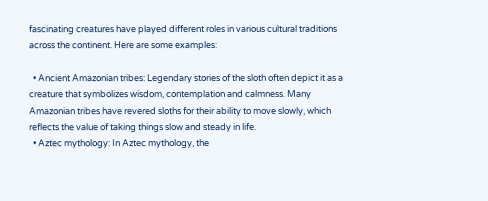fascinating creatures have played different roles in various cultural traditions across the continent. Here are some examples:

  • Ancient Amazonian tribes: Legendary stories of the sloth often depict it as a creature that symbolizes wisdom, contemplation and calmness. Many Amazonian tribes have revered sloths for their ability to move slowly, which reflects the value of taking things slow and steady in life.
  • Aztec mythology: In Aztec mythology, the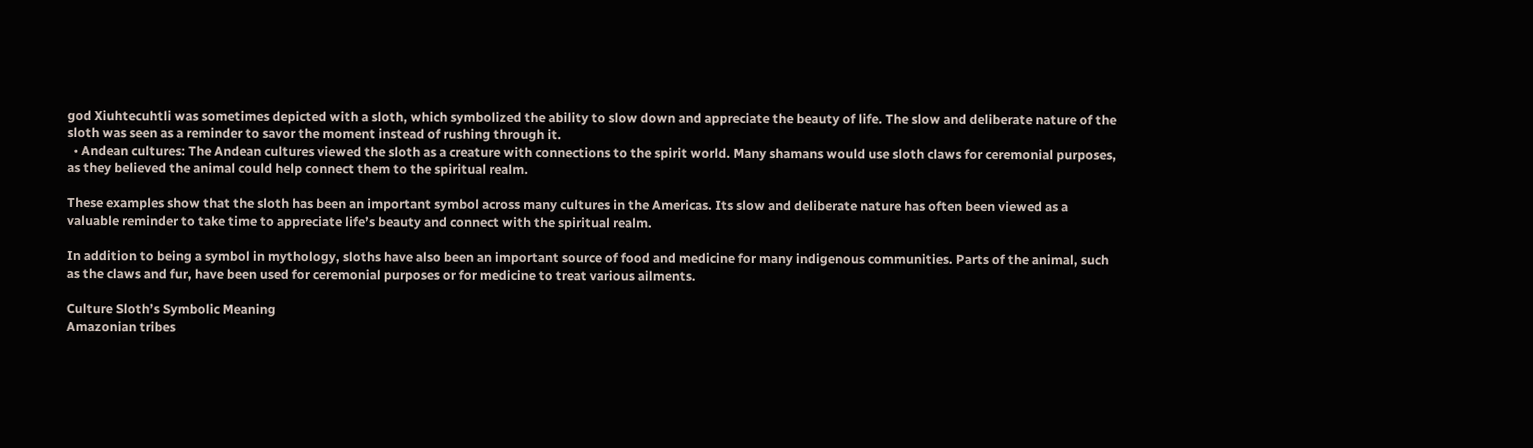god Xiuhtecuhtli was sometimes depicted with a sloth, which symbolized the ability to slow down and appreciate the beauty of life. The slow and deliberate nature of the sloth was seen as a reminder to savor the moment instead of rushing through it.
  • Andean cultures: The Andean cultures viewed the sloth as a creature with connections to the spirit world. Many shamans would use sloth claws for ceremonial purposes, as they believed the animal could help connect them to the spiritual realm.

These examples show that the sloth has been an important symbol across many cultures in the Americas. Its slow and deliberate nature has often been viewed as a valuable reminder to take time to appreciate life’s beauty and connect with the spiritual realm.

In addition to being a symbol in mythology, sloths have also been an important source of food and medicine for many indigenous communities. Parts of the animal, such as the claws and fur, have been used for ceremonial purposes or for medicine to treat various ailments.

Culture Sloth’s Symbolic Meaning
Amazonian tribes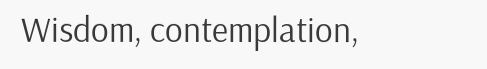Wisdom, contemplation,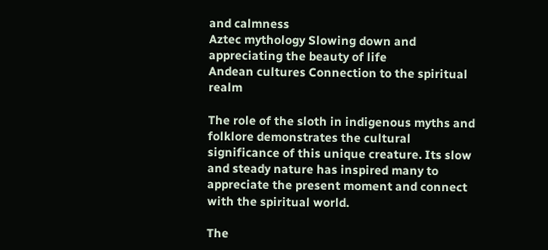and calmness
Aztec mythology Slowing down and appreciating the beauty of life
Andean cultures Connection to the spiritual realm

The role of the sloth in indigenous myths and folklore demonstrates the cultural significance of this unique creature. Its slow and steady nature has inspired many to appreciate the present moment and connect with the spiritual world.

The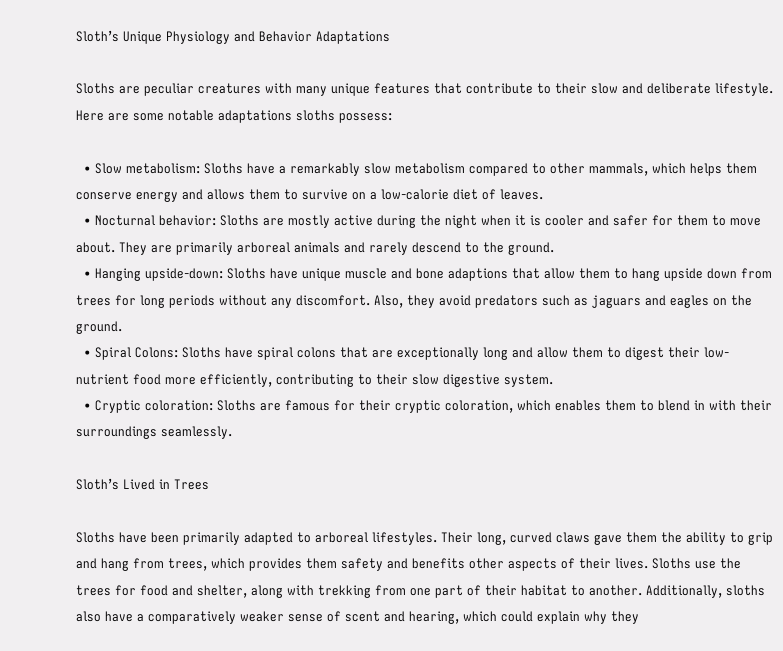Sloth’s Unique Physiology and Behavior Adaptations

Sloths are peculiar creatures with many unique features that contribute to their slow and deliberate lifestyle. Here are some notable adaptations sloths possess:

  • Slow metabolism: Sloths have a remarkably slow metabolism compared to other mammals, which helps them conserve energy and allows them to survive on a low-calorie diet of leaves.
  • Nocturnal behavior: Sloths are mostly active during the night when it is cooler and safer for them to move about. They are primarily arboreal animals and rarely descend to the ground.
  • Hanging upside-down: Sloths have unique muscle and bone adaptions that allow them to hang upside down from trees for long periods without any discomfort. Also, they avoid predators such as jaguars and eagles on the ground.
  • Spiral Colons: Sloths have spiral colons that are exceptionally long and allow them to digest their low-nutrient food more efficiently, contributing to their slow digestive system.
  • Cryptic coloration: Sloths are famous for their cryptic coloration, which enables them to blend in with their surroundings seamlessly.

Sloth’s Lived in Trees

Sloths have been primarily adapted to arboreal lifestyles. Their long, curved claws gave them the ability to grip and hang from trees, which provides them safety and benefits other aspects of their lives. Sloths use the trees for food and shelter, along with trekking from one part of their habitat to another. Additionally, sloths also have a comparatively weaker sense of scent and hearing, which could explain why they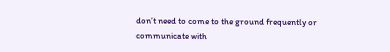don’t need to come to the ground frequently or communicate with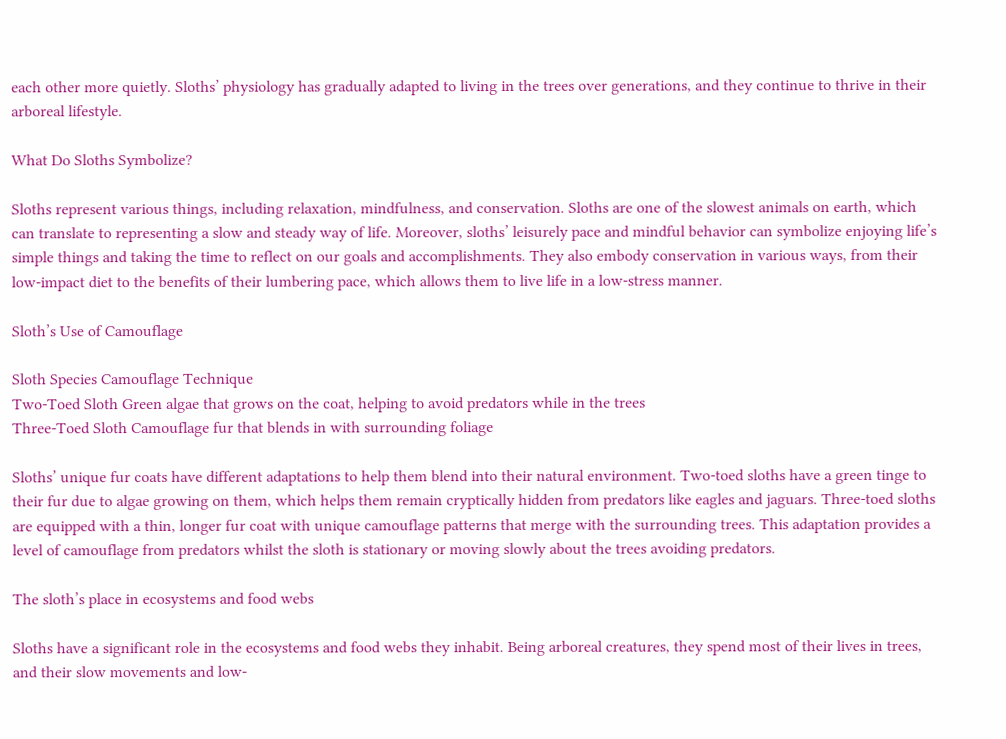each other more quietly. Sloths’ physiology has gradually adapted to living in the trees over generations, and they continue to thrive in their arboreal lifestyle.

What Do Sloths Symbolize?

Sloths represent various things, including relaxation, mindfulness, and conservation. Sloths are one of the slowest animals on earth, which can translate to representing a slow and steady way of life. Moreover, sloths’ leisurely pace and mindful behavior can symbolize enjoying life’s simple things and taking the time to reflect on our goals and accomplishments. They also embody conservation in various ways, from their low-impact diet to the benefits of their lumbering pace, which allows them to live life in a low-stress manner.

Sloth’s Use of Camouflage

Sloth Species Camouflage Technique
Two-Toed Sloth Green algae that grows on the coat, helping to avoid predators while in the trees
Three-Toed Sloth Camouflage fur that blends in with surrounding foliage

Sloths’ unique fur coats have different adaptations to help them blend into their natural environment. Two-toed sloths have a green tinge to their fur due to algae growing on them, which helps them remain cryptically hidden from predators like eagles and jaguars. Three-toed sloths are equipped with a thin, longer fur coat with unique camouflage patterns that merge with the surrounding trees. This adaptation provides a level of camouflage from predators whilst the sloth is stationary or moving slowly about the trees avoiding predators.

The sloth’s place in ecosystems and food webs

Sloths have a significant role in the ecosystems and food webs they inhabit. Being arboreal creatures, they spend most of their lives in trees, and their slow movements and low-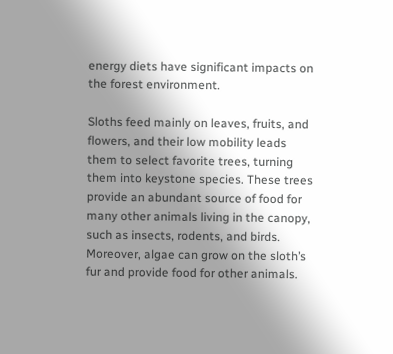energy diets have significant impacts on the forest environment.

Sloths feed mainly on leaves, fruits, and flowers, and their low mobility leads them to select favorite trees, turning them into keystone species. These trees provide an abundant source of food for many other animals living in the canopy, such as insects, rodents, and birds. Moreover, algae can grow on the sloth’s fur and provide food for other animals.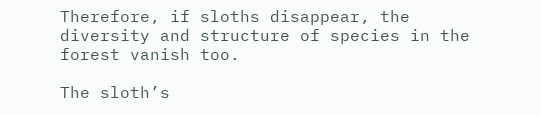Therefore, if sloths disappear, the diversity and structure of species in the forest vanish too.

The sloth’s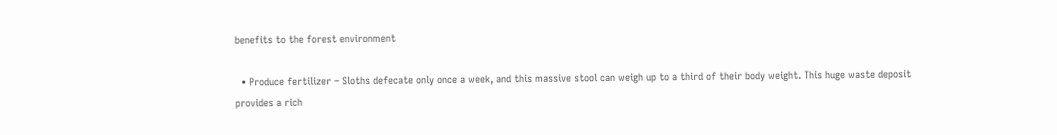benefits to the forest environment

  • Produce fertilizer – Sloths defecate only once a week, and this massive stool can weigh up to a third of their body weight. This huge waste deposit provides a rich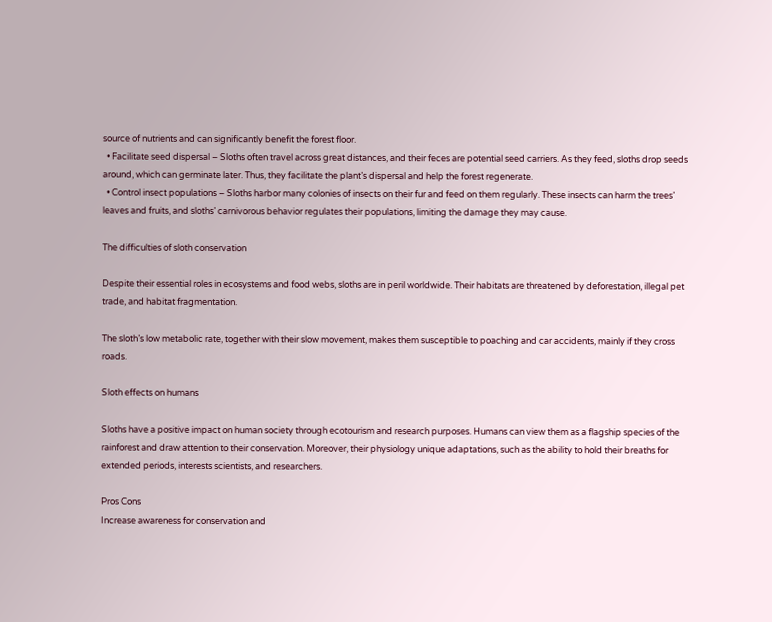source of nutrients and can significantly benefit the forest floor.
  • Facilitate seed dispersal – Sloths often travel across great distances, and their feces are potential seed carriers. As they feed, sloths drop seeds around, which can germinate later. Thus, they facilitate the plant’s dispersal and help the forest regenerate.
  • Control insect populations – Sloths harbor many colonies of insects on their fur and feed on them regularly. These insects can harm the trees’ leaves and fruits, and sloths’ carnivorous behavior regulates their populations, limiting the damage they may cause.

The difficulties of sloth conservation

Despite their essential roles in ecosystems and food webs, sloths are in peril worldwide. Their habitats are threatened by deforestation, illegal pet trade, and habitat fragmentation.

The sloth’s low metabolic rate, together with their slow movement, makes them susceptible to poaching and car accidents, mainly if they cross roads.

Sloth effects on humans

Sloths have a positive impact on human society through ecotourism and research purposes. Humans can view them as a flagship species of the rainforest and draw attention to their conservation. Moreover, their physiology unique adaptations, such as the ability to hold their breaths for extended periods, interests scientists, and researchers.

Pros Cons
Increase awareness for conservation and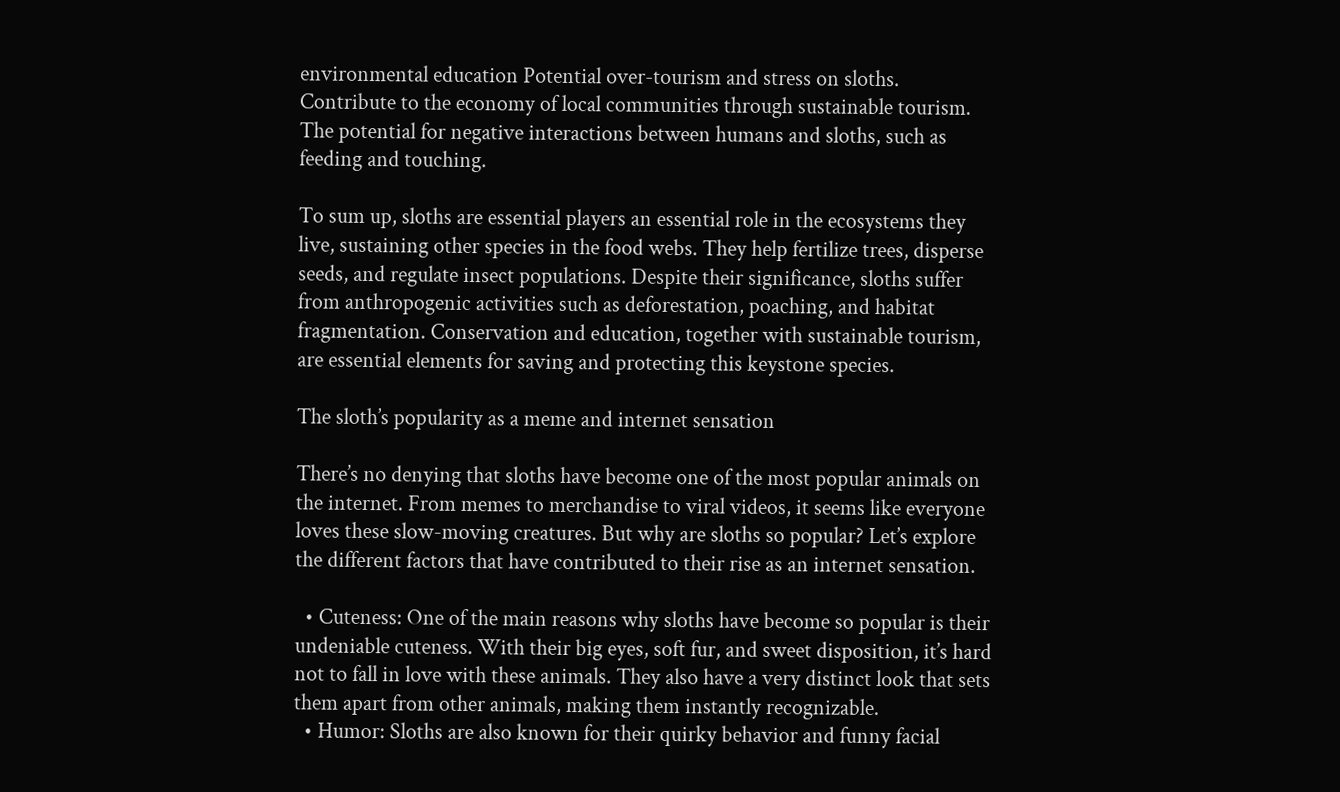environmental education Potential over-tourism and stress on sloths.
Contribute to the economy of local communities through sustainable tourism. The potential for negative interactions between humans and sloths, such as feeding and touching.

To sum up, sloths are essential players an essential role in the ecosystems they live, sustaining other species in the food webs. They help fertilize trees, disperse seeds, and regulate insect populations. Despite their significance, sloths suffer from anthropogenic activities such as deforestation, poaching, and habitat fragmentation. Conservation and education, together with sustainable tourism, are essential elements for saving and protecting this keystone species.

The sloth’s popularity as a meme and internet sensation

There’s no denying that sloths have become one of the most popular animals on the internet. From memes to merchandise to viral videos, it seems like everyone loves these slow-moving creatures. But why are sloths so popular? Let’s explore the different factors that have contributed to their rise as an internet sensation.

  • Cuteness: One of the main reasons why sloths have become so popular is their undeniable cuteness. With their big eyes, soft fur, and sweet disposition, it’s hard not to fall in love with these animals. They also have a very distinct look that sets them apart from other animals, making them instantly recognizable.
  • Humor: Sloths are also known for their quirky behavior and funny facial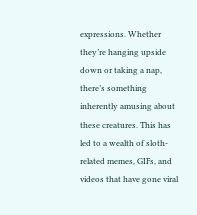expressions. Whether they’re hanging upside down or taking a nap, there’s something inherently amusing about these creatures. This has led to a wealth of sloth-related memes, GIFs, and videos that have gone viral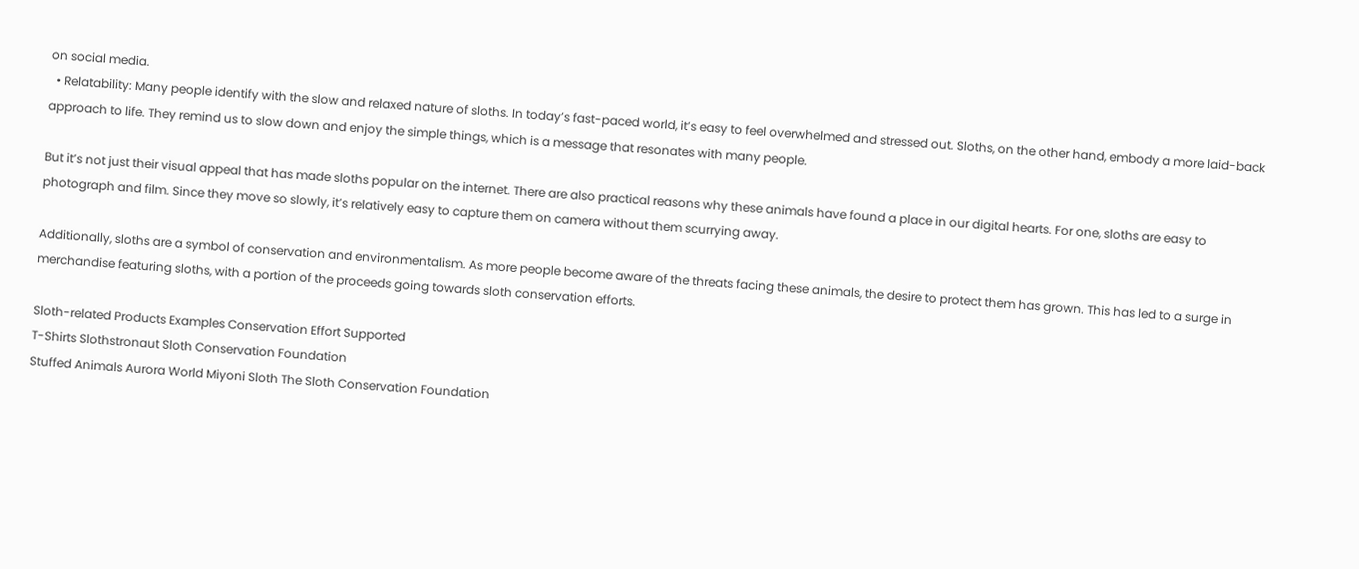on social media.
  • Relatability: Many people identify with the slow and relaxed nature of sloths. In today’s fast-paced world, it’s easy to feel overwhelmed and stressed out. Sloths, on the other hand, embody a more laid-back approach to life. They remind us to slow down and enjoy the simple things, which is a message that resonates with many people.

But it’s not just their visual appeal that has made sloths popular on the internet. There are also practical reasons why these animals have found a place in our digital hearts. For one, sloths are easy to photograph and film. Since they move so slowly, it’s relatively easy to capture them on camera without them scurrying away.

Additionally, sloths are a symbol of conservation and environmentalism. As more people become aware of the threats facing these animals, the desire to protect them has grown. This has led to a surge in merchandise featuring sloths, with a portion of the proceeds going towards sloth conservation efforts.

Sloth-related Products Examples Conservation Effort Supported
T-Shirts Slothstronaut Sloth Conservation Foundation
Stuffed Animals Aurora World Miyoni Sloth The Sloth Conservation Foundation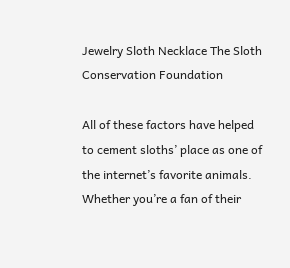Jewelry Sloth Necklace The Sloth Conservation Foundation

All of these factors have helped to cement sloths’ place as one of the internet’s favorite animals. Whether you’re a fan of their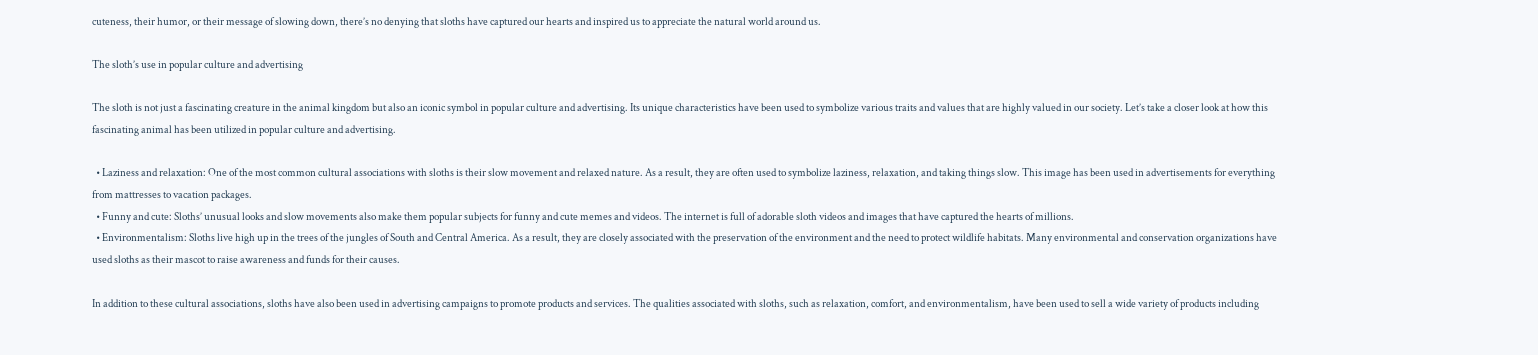cuteness, their humor, or their message of slowing down, there’s no denying that sloths have captured our hearts and inspired us to appreciate the natural world around us.

The sloth’s use in popular culture and advertising

The sloth is not just a fascinating creature in the animal kingdom but also an iconic symbol in popular culture and advertising. Its unique characteristics have been used to symbolize various traits and values that are highly valued in our society. Let’s take a closer look at how this fascinating animal has been utilized in popular culture and advertising.

  • Laziness and relaxation: One of the most common cultural associations with sloths is their slow movement and relaxed nature. As a result, they are often used to symbolize laziness, relaxation, and taking things slow. This image has been used in advertisements for everything from mattresses to vacation packages.
  • Funny and cute: Sloths’ unusual looks and slow movements also make them popular subjects for funny and cute memes and videos. The internet is full of adorable sloth videos and images that have captured the hearts of millions.
  • Environmentalism: Sloths live high up in the trees of the jungles of South and Central America. As a result, they are closely associated with the preservation of the environment and the need to protect wildlife habitats. Many environmental and conservation organizations have used sloths as their mascot to raise awareness and funds for their causes.

In addition to these cultural associations, sloths have also been used in advertising campaigns to promote products and services. The qualities associated with sloths, such as relaxation, comfort, and environmentalism, have been used to sell a wide variety of products including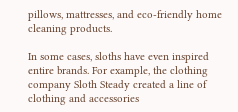pillows, mattresses, and eco-friendly home cleaning products.

In some cases, sloths have even inspired entire brands. For example, the clothing company Sloth Steady created a line of clothing and accessories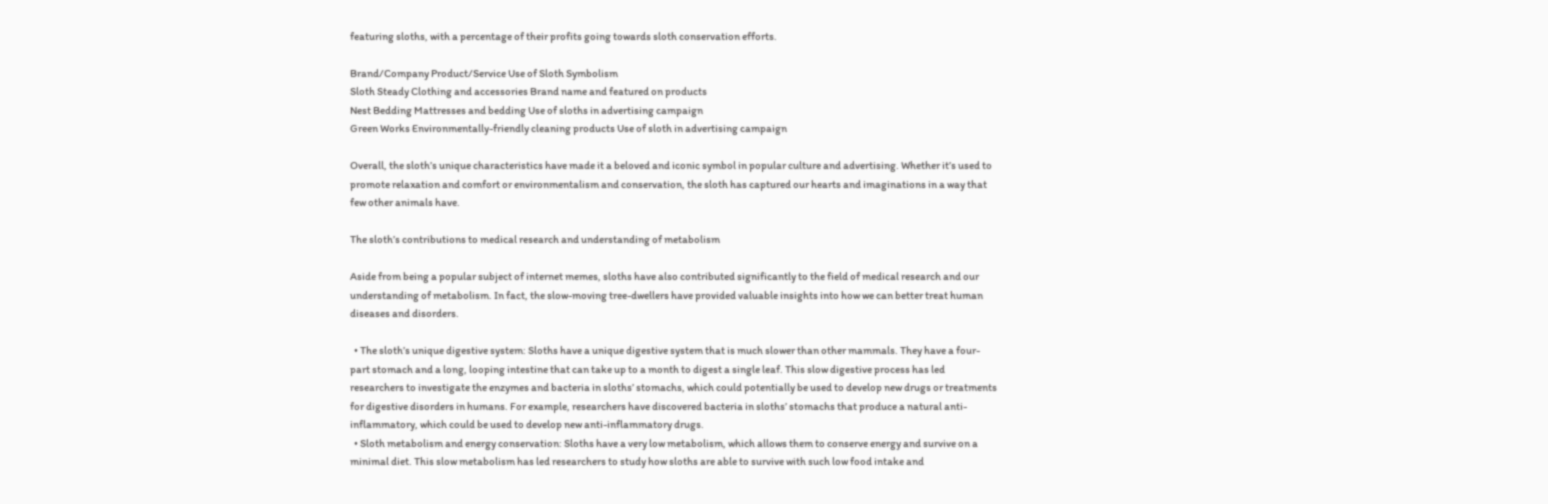featuring sloths, with a percentage of their profits going towards sloth conservation efforts.

Brand/Company Product/Service Use of Sloth Symbolism
Sloth Steady Clothing and accessories Brand name and featured on products
Nest Bedding Mattresses and bedding Use of sloths in advertising campaign
Green Works Environmentally-friendly cleaning products Use of sloth in advertising campaign

Overall, the sloth’s unique characteristics have made it a beloved and iconic symbol in popular culture and advertising. Whether it’s used to promote relaxation and comfort or environmentalism and conservation, the sloth has captured our hearts and imaginations in a way that few other animals have.

The sloth’s contributions to medical research and understanding of metabolism

Aside from being a popular subject of internet memes, sloths have also contributed significantly to the field of medical research and our understanding of metabolism. In fact, the slow-moving tree-dwellers have provided valuable insights into how we can better treat human diseases and disorders.

  • The sloth’s unique digestive system: Sloths have a unique digestive system that is much slower than other mammals. They have a four-part stomach and a long, looping intestine that can take up to a month to digest a single leaf. This slow digestive process has led researchers to investigate the enzymes and bacteria in sloths’ stomachs, which could potentially be used to develop new drugs or treatments for digestive disorders in humans. For example, researchers have discovered bacteria in sloths’ stomachs that produce a natural anti-inflammatory, which could be used to develop new anti-inflammatory drugs.
  • Sloth metabolism and energy conservation: Sloths have a very low metabolism, which allows them to conserve energy and survive on a minimal diet. This slow metabolism has led researchers to study how sloths are able to survive with such low food intake and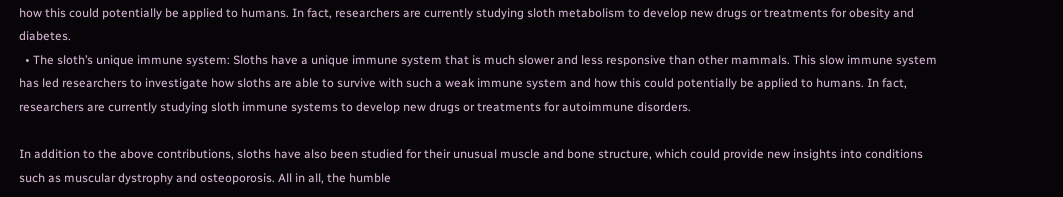how this could potentially be applied to humans. In fact, researchers are currently studying sloth metabolism to develop new drugs or treatments for obesity and diabetes.
  • The sloth’s unique immune system: Sloths have a unique immune system that is much slower and less responsive than other mammals. This slow immune system has led researchers to investigate how sloths are able to survive with such a weak immune system and how this could potentially be applied to humans. In fact, researchers are currently studying sloth immune systems to develop new drugs or treatments for autoimmune disorders.

In addition to the above contributions, sloths have also been studied for their unusual muscle and bone structure, which could provide new insights into conditions such as muscular dystrophy and osteoporosis. All in all, the humble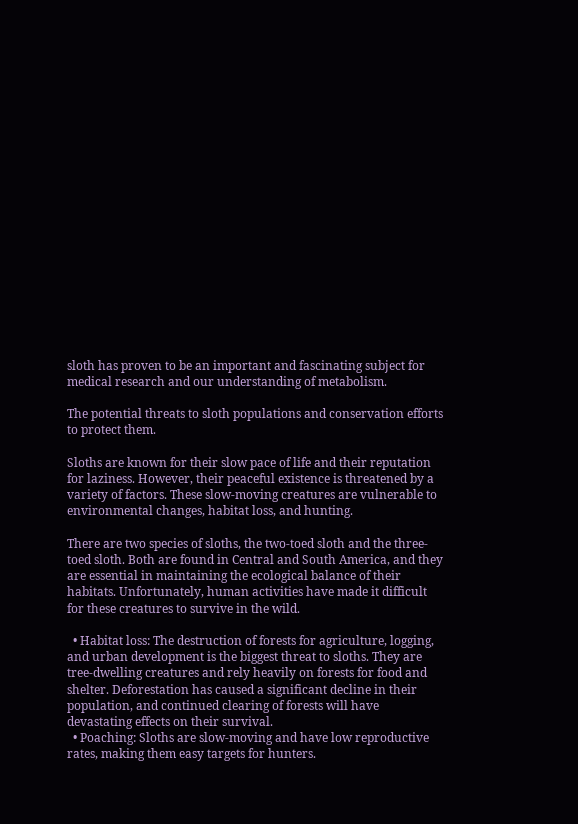sloth has proven to be an important and fascinating subject for medical research and our understanding of metabolism.

The potential threats to sloth populations and conservation efforts to protect them.

Sloths are known for their slow pace of life and their reputation for laziness. However, their peaceful existence is threatened by a variety of factors. These slow-moving creatures are vulnerable to environmental changes, habitat loss, and hunting.

There are two species of sloths, the two-toed sloth and the three-toed sloth. Both are found in Central and South America, and they are essential in maintaining the ecological balance of their habitats. Unfortunately, human activities have made it difficult for these creatures to survive in the wild.

  • Habitat loss: The destruction of forests for agriculture, logging, and urban development is the biggest threat to sloths. They are tree-dwelling creatures and rely heavily on forests for food and shelter. Deforestation has caused a significant decline in their population, and continued clearing of forests will have devastating effects on their survival.
  • Poaching: Sloths are slow-moving and have low reproductive rates, making them easy targets for hunters.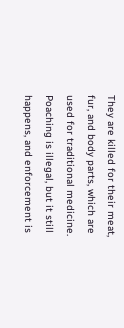They are killed for their meat, fur, and body parts, which are used for traditional medicine. Poaching is illegal, but it still happens, and enforcement is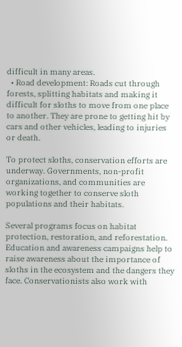difficult in many areas.
  • Road development: Roads cut through forests, splitting habitats and making it difficult for sloths to move from one place to another. They are prone to getting hit by cars and other vehicles, leading to injuries or death.

To protect sloths, conservation efforts are underway. Governments, non-profit organizations, and communities are working together to conserve sloth populations and their habitats.

Several programs focus on habitat protection, restoration, and reforestation. Education and awareness campaigns help to raise awareness about the importance of sloths in the ecosystem and the dangers they face. Conservationists also work with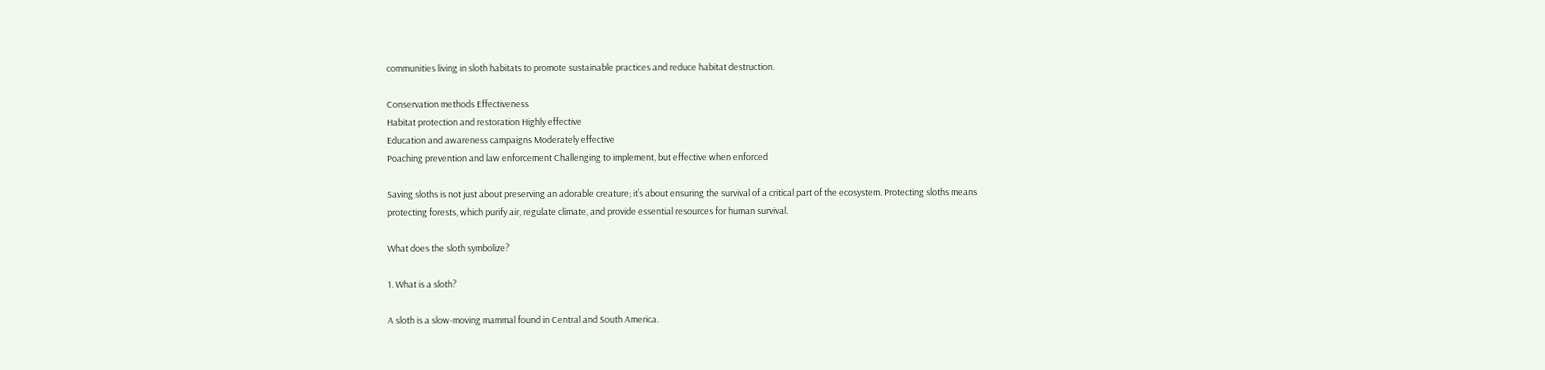communities living in sloth habitats to promote sustainable practices and reduce habitat destruction.

Conservation methods Effectiveness
Habitat protection and restoration Highly effective
Education and awareness campaigns Moderately effective
Poaching prevention and law enforcement Challenging to implement, but effective when enforced

Saving sloths is not just about preserving an adorable creature; it’s about ensuring the survival of a critical part of the ecosystem. Protecting sloths means protecting forests, which purify air, regulate climate, and provide essential resources for human survival.

What does the sloth symbolize?

1. What is a sloth?

A sloth is a slow-moving mammal found in Central and South America.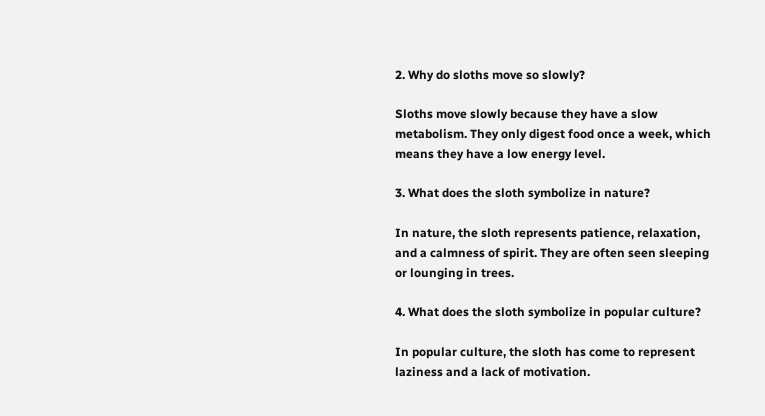2. Why do sloths move so slowly?

Sloths move slowly because they have a slow metabolism. They only digest food once a week, which means they have a low energy level.

3. What does the sloth symbolize in nature?

In nature, the sloth represents patience, relaxation, and a calmness of spirit. They are often seen sleeping or lounging in trees.

4. What does the sloth symbolize in popular culture?

In popular culture, the sloth has come to represent laziness and a lack of motivation.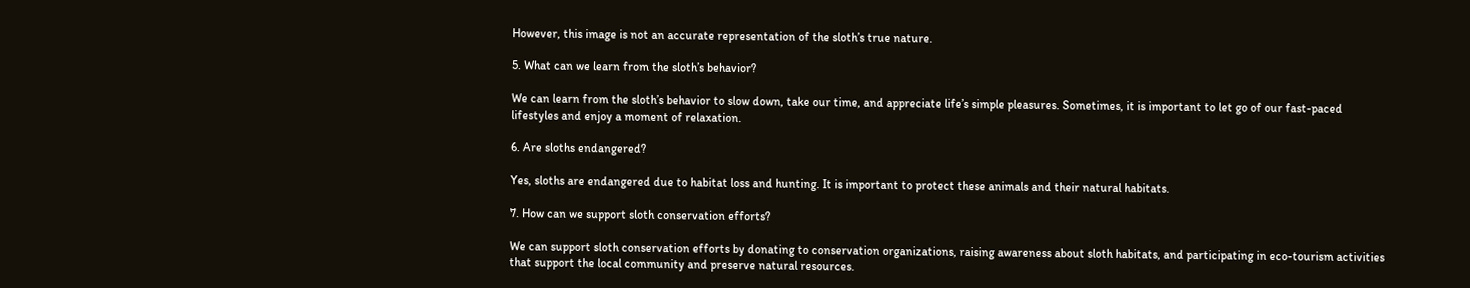However, this image is not an accurate representation of the sloth’s true nature.

5. What can we learn from the sloth’s behavior?

We can learn from the sloth’s behavior to slow down, take our time, and appreciate life’s simple pleasures. Sometimes, it is important to let go of our fast-paced lifestyles and enjoy a moment of relaxation.

6. Are sloths endangered?

Yes, sloths are endangered due to habitat loss and hunting. It is important to protect these animals and their natural habitats.

7. How can we support sloth conservation efforts?

We can support sloth conservation efforts by donating to conservation organizations, raising awareness about sloth habitats, and participating in eco-tourism activities that support the local community and preserve natural resources.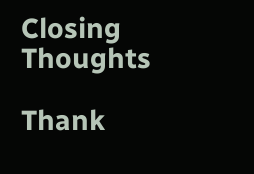Closing Thoughts

Thank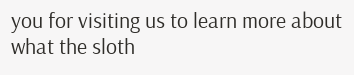you for visiting us to learn more about what the sloth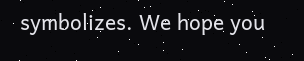symbolizes. We hope you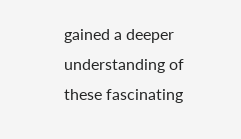gained a deeper understanding of these fascinating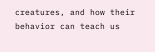creatures, and how their behavior can teach us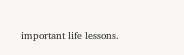important life lessons.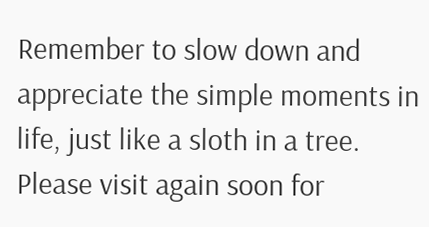Remember to slow down and appreciate the simple moments in life, just like a sloth in a tree. Please visit again soon for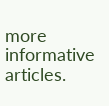more informative articles.